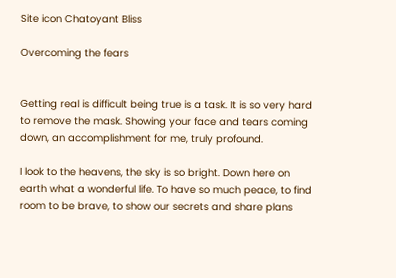Site icon Chatoyant Bliss

Overcoming the fears


Getting real is difficult being true is a task. It is so very hard to remove the mask. Showing your face and tears coming down, an accomplishment for me, truly profound.

I look to the heavens, the sky is so bright. Down here on earth what a wonderful life. To have so much peace, to find room to be brave, to show our secrets and share plans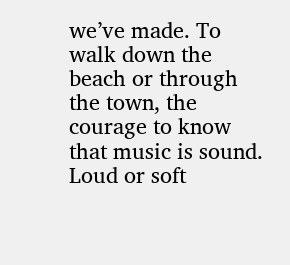we’ve made. To walk down the beach or through the town, the courage to know that music is sound. Loud or soft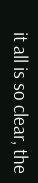it all is so clear, the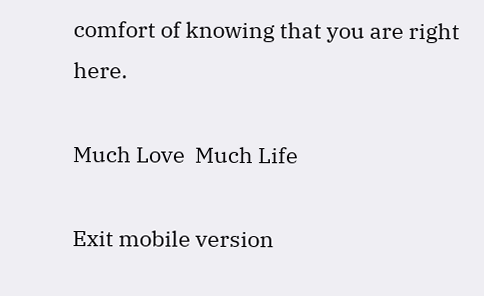comfort of knowing that you are right here.

Much Love  Much Life

Exit mobile version